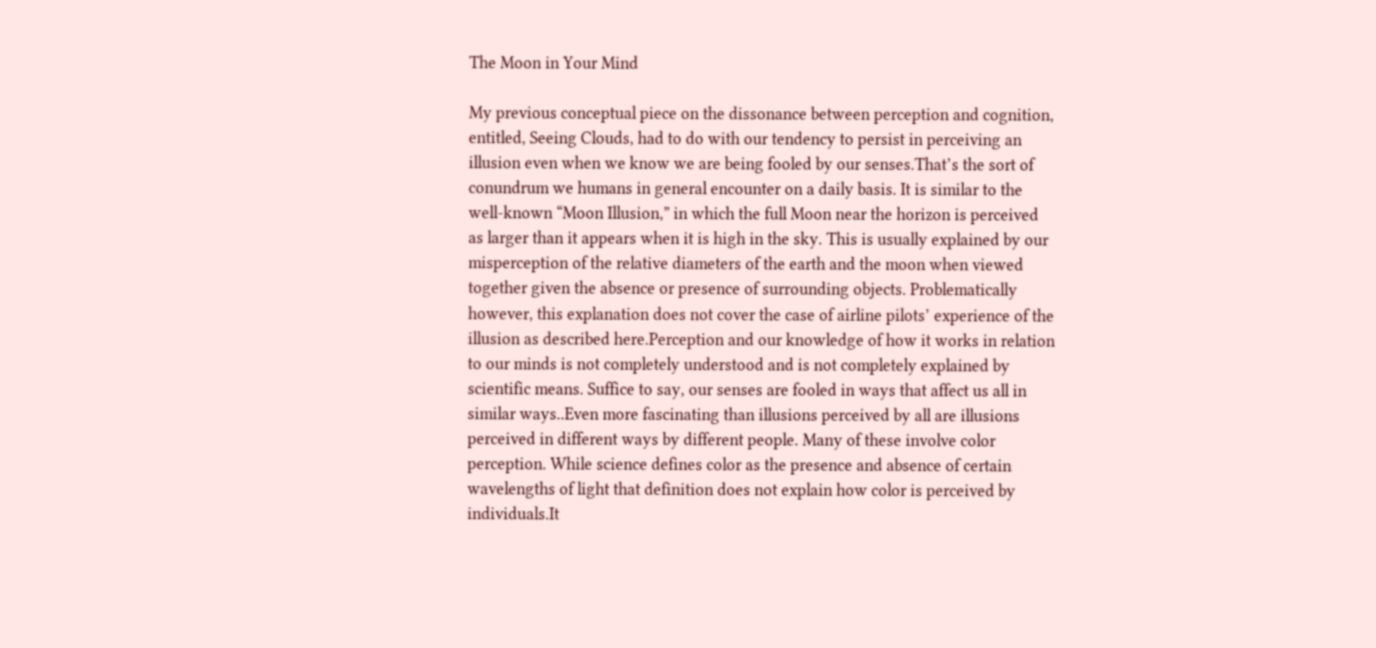The Moon in Your Mind

My previous conceptual piece on the dissonance between perception and cognition, entitled, Seeing Clouds, had to do with our tendency to persist in perceiving an illusion even when we know we are being fooled by our senses.That’s the sort of conundrum we humans in general encounter on a daily basis. It is similar to the well-known “Moon Illusion,” in which the full Moon near the horizon is perceived as larger than it appears when it is high in the sky. This is usually explained by our misperception of the relative diameters of the earth and the moon when viewed together given the absence or presence of surrounding objects. Problematically however, this explanation does not cover the case of airline pilots’ experience of the illusion as described here.Perception and our knowledge of how it works in relation to our minds is not completely understood and is not completely explained by scientific means. Suffice to say, our senses are fooled in ways that affect us all in similar ways..Even more fascinating than illusions perceived by all are illusions perceived in different ways by different people. Many of these involve color perception. While science defines color as the presence and absence of certain wavelengths of light that definition does not explain how color is perceived by individuals.It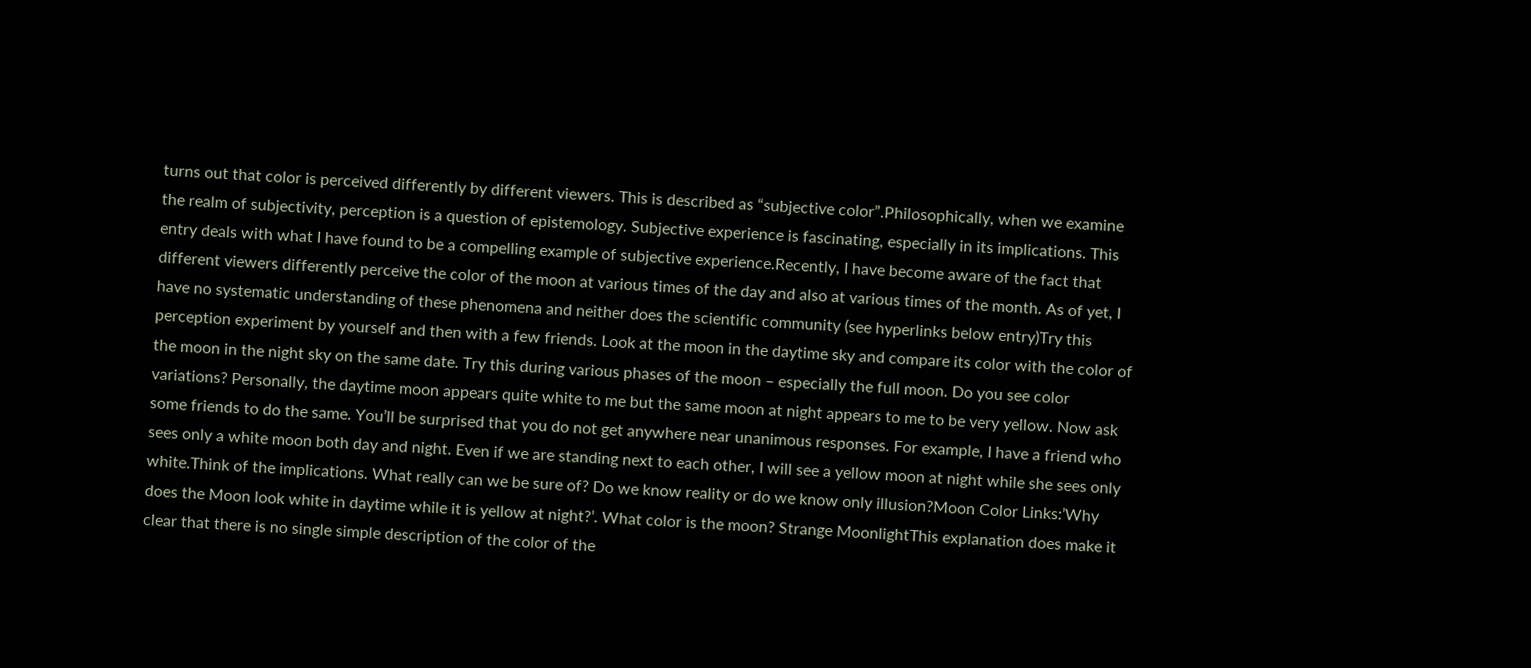turns out that color is perceived differently by different viewers. This is described as “subjective color”.Philosophically, when we examine the realm of subjectivity, perception is a question of epistemology. Subjective experience is fascinating, especially in its implications. This entry deals with what I have found to be a compelling example of subjective experience.Recently, I have become aware of the fact that different viewers differently perceive the color of the moon at various times of the day and also at various times of the month. As of yet, I have no systematic understanding of these phenomena and neither does the scientific community (see hyperlinks below entry)Try this perception experiment by yourself and then with a few friends. Look at the moon in the daytime sky and compare its color with the color of the moon in the night sky on the same date. Try this during various phases of the moon – especially the full moon. Do you see color variations? Personally, the daytime moon appears quite white to me but the same moon at night appears to me to be very yellow. Now ask some friends to do the same. You’ll be surprised that you do not get anywhere near unanimous responses. For example, I have a friend who sees only a white moon both day and night. Even if we are standing next to each other, I will see a yellow moon at night while she sees only white.Think of the implications. What really can we be sure of? Do we know reality or do we know only illusion?Moon Color Links:’Why does the Moon look white in daytime while it is yellow at night?’. What color is the moon? Strange MoonlightThis explanation does make it clear that there is no single simple description of the color of the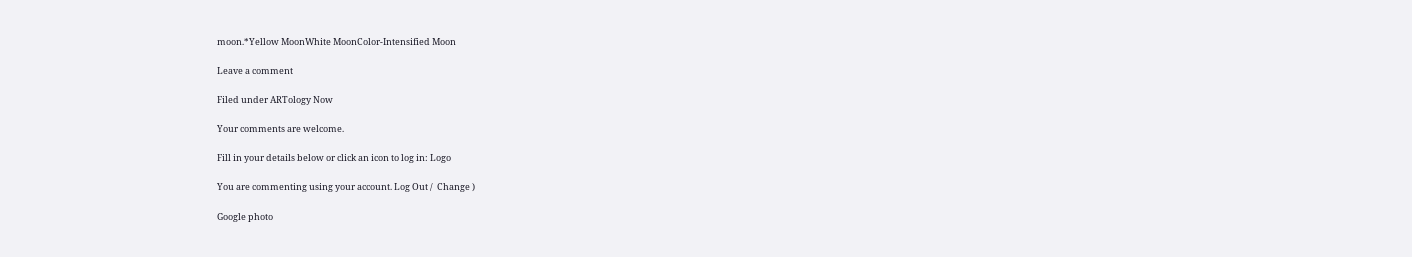moon.*Yellow MoonWhite MoonColor-Intensified Moon

Leave a comment

Filed under ARTology Now

Your comments are welcome.

Fill in your details below or click an icon to log in: Logo

You are commenting using your account. Log Out /  Change )

Google photo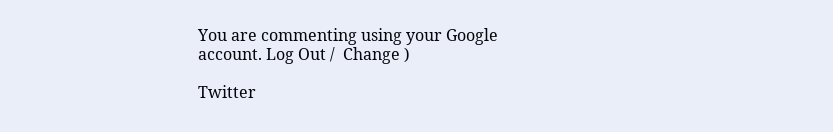You are commenting using your Google account. Log Out /  Change )

Twitter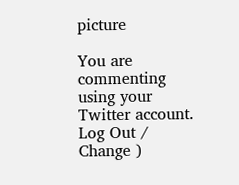picture

You are commenting using your Twitter account. Log Out /  Change )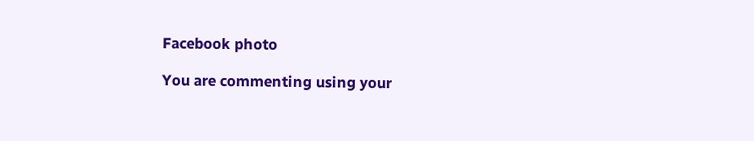Facebook photo

You are commenting using your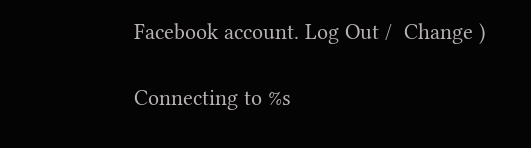Facebook account. Log Out /  Change )

Connecting to %s